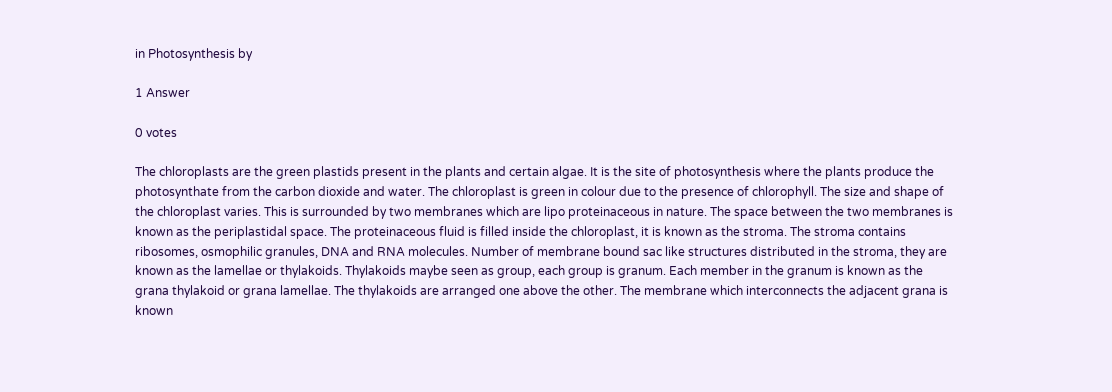in Photosynthesis by

1 Answer

0 votes

The chloroplasts are the green plastids present in the plants and certain algae. It is the site of photosynthesis where the plants produce the photosynthate from the carbon dioxide and water. The chloroplast is green in colour due to the presence of chlorophyll. The size and shape of the chloroplast varies. This is surrounded by two membranes which are lipo proteinaceous in nature. The space between the two membranes is known as the periplastidal space. The proteinaceous fluid is filled inside the chloroplast, it is known as the stroma. The stroma contains ribosomes, osmophilic granules, DNA and RNA molecules. Number of membrane bound sac like structures distributed in the stroma, they are known as the lamellae or thylakoids. Thylakoids maybe seen as group, each group is granum. Each member in the granum is known as the grana thylakoid or grana lamellae. The thylakoids are arranged one above the other. The membrane which interconnects the adjacent grana is known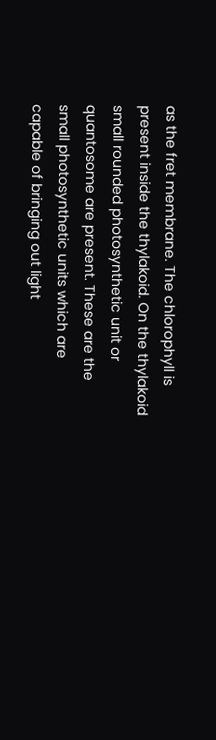as the fret membrane. The chlorophyll is present inside the thylakoid. On the thylakoid small rounded photosynthetic unit or quantosome are present. These are the small photosynthetic units which are capable of bringing out light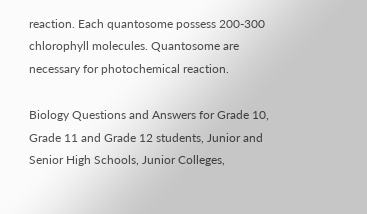reaction. Each quantosome possess 200-300 chlorophyll molecules. Quantosome are necessary for photochemical reaction.

Biology Questions and Answers for Grade 10, Grade 11 and Grade 12 students, Junior and Senior High Schools, Junior Colleges,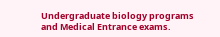Undergraduate biology programs and Medical Entrance exams.